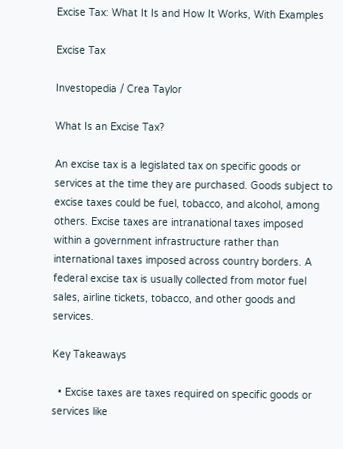Excise Tax: What It Is and How It Works, With Examples

Excise Tax

Investopedia / Crea Taylor

What Is an Excise Tax?

An excise tax is a legislated tax on specific goods or services at the time they are purchased. Goods subject to excise taxes could be fuel, tobacco, and alcohol, among others. Excise taxes are intranational taxes imposed within a government infrastructure rather than international taxes imposed across country borders. A federal excise tax is usually collected from motor fuel sales, airline tickets, tobacco, and other goods and services.

Key Takeaways

  • Excise taxes are taxes required on specific goods or services like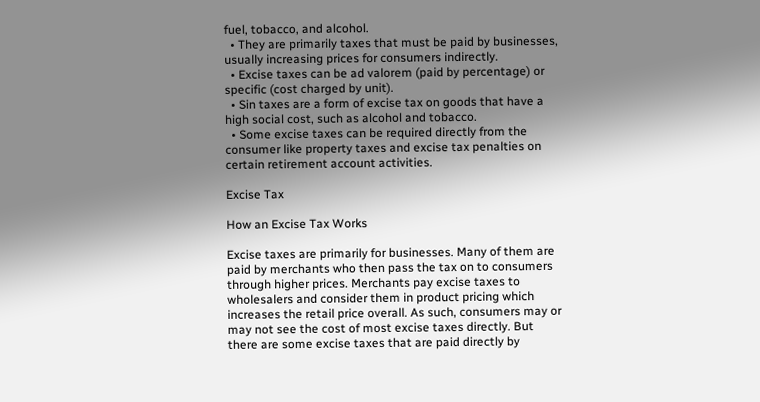fuel, tobacco, and alcohol.
  • They are primarily taxes that must be paid by businesses, usually increasing prices for consumers indirectly.
  • Excise taxes can be ad valorem (paid by percentage) or specific (cost charged by unit).
  • Sin taxes are a form of excise tax on goods that have a high social cost, such as alcohol and tobacco.
  • Some excise taxes can be required directly from the consumer like property taxes and excise tax penalties on certain retirement account activities.

Excise Tax

How an Excise Tax Works

Excise taxes are primarily for businesses. Many of them are paid by merchants who then pass the tax on to consumers through higher prices. Merchants pay excise taxes to wholesalers and consider them in product pricing which increases the retail price overall. As such, consumers may or may not see the cost of most excise taxes directly. But there are some excise taxes that are paid directly by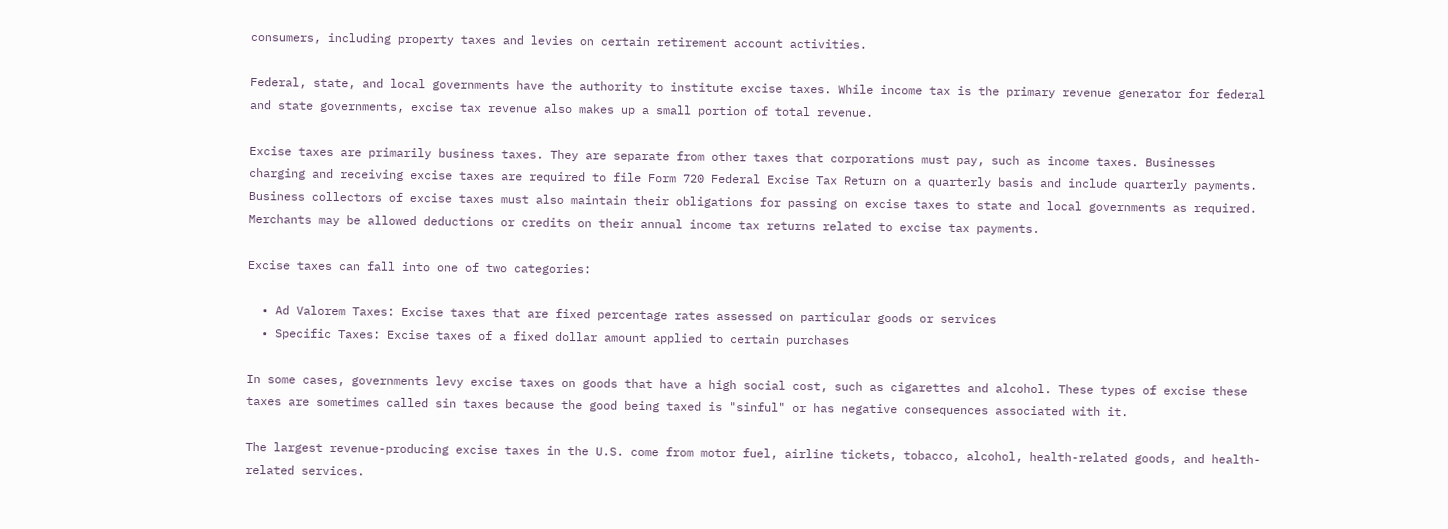consumers, including property taxes and levies on certain retirement account activities.

Federal, state, and local governments have the authority to institute excise taxes. While income tax is the primary revenue generator for federal and state governments, excise tax revenue also makes up a small portion of total revenue.

Excise taxes are primarily business taxes. They are separate from other taxes that corporations must pay, such as income taxes. Businesses charging and receiving excise taxes are required to file Form 720 Federal Excise Tax Return on a quarterly basis and include quarterly payments. Business collectors of excise taxes must also maintain their obligations for passing on excise taxes to state and local governments as required. Merchants may be allowed deductions or credits on their annual income tax returns related to excise tax payments.

Excise taxes can fall into one of two categories:

  • Ad Valorem Taxes: Excise taxes that are fixed percentage rates assessed on particular goods or services
  • Specific Taxes: Excise taxes of a fixed dollar amount applied to certain purchases

In some cases, governments levy excise taxes on goods that have a high social cost, such as cigarettes and alcohol. These types of excise these taxes are sometimes called sin taxes because the good being taxed is "sinful" or has negative consequences associated with it.

The largest revenue-producing excise taxes in the U.S. come from motor fuel, airline tickets, tobacco, alcohol, health-related goods, and health-related services.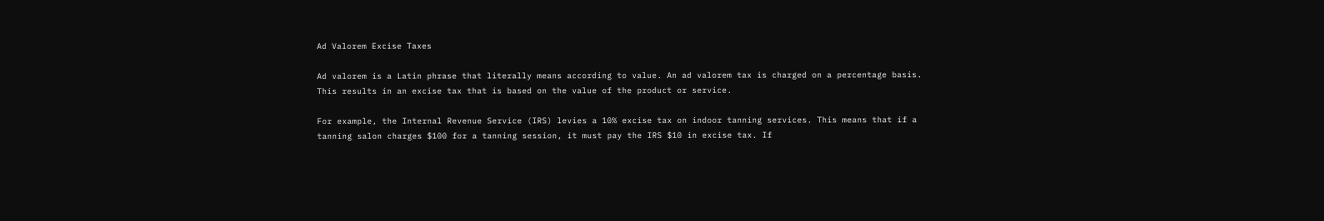Ad Valorem Excise Taxes

Ad valorem is a Latin phrase that literally means according to value. An ad valorem tax is charged on a percentage basis. This results in an excise tax that is based on the value of the product or service.

For example, the Internal Revenue Service (IRS) levies a 10% excise tax on indoor tanning services. This means that if a tanning salon charges $100 for a tanning session, it must pay the IRS $10 in excise tax. If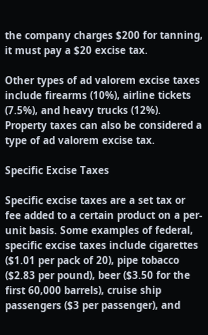the company charges $200 for tanning, it must pay a $20 excise tax.

Other types of ad valorem excise taxes include firearms (10%), airline tickets (7.5%), and heavy trucks (12%). Property taxes can also be considered a type of ad valorem excise tax.

Specific Excise Taxes

Specific excise taxes are a set tax or fee added to a certain product on a per-unit basis. Some examples of federal, specific excise taxes include cigarettes ($1.01 per pack of 20), pipe tobacco ($2.83 per pound), beer ($3.50 for the first 60,000 barrels), cruise ship passengers ($3 per passenger), and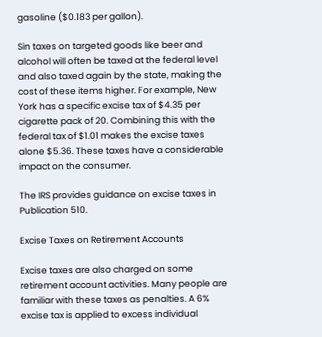gasoline ($0.183 per gallon).

Sin taxes on targeted goods like beer and alcohol will often be taxed at the federal level and also taxed again by the state, making the cost of these items higher. For example, New York has a specific excise tax of $4.35 per cigarette pack of 20. Combining this with the federal tax of $1.01 makes the excise taxes alone $5.36. These taxes have a considerable impact on the consumer.

The IRS provides guidance on excise taxes in Publication 510.

Excise Taxes on Retirement Accounts

Excise taxes are also charged on some retirement account activities. Many people are familiar with these taxes as penalties. A 6% excise tax is applied to excess individual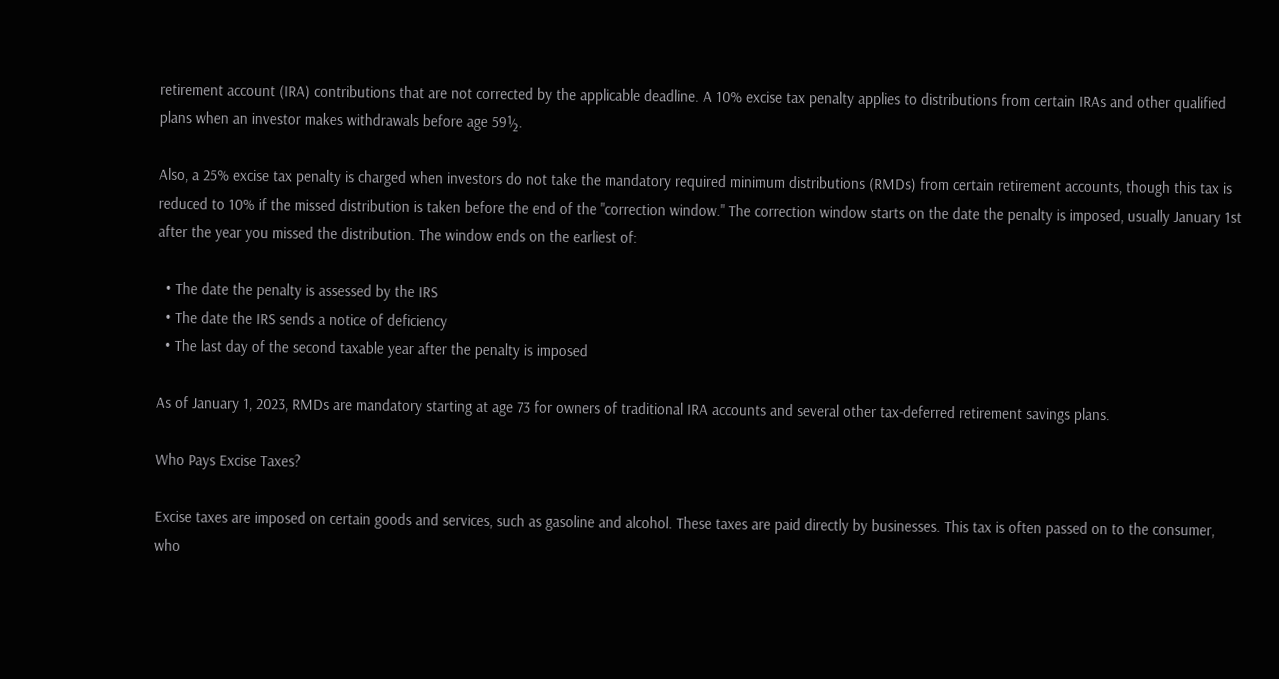retirement account (IRA) contributions that are not corrected by the applicable deadline. A 10% excise tax penalty applies to distributions from certain IRAs and other qualified plans when an investor makes withdrawals before age 59½.

Also, a 25% excise tax penalty is charged when investors do not take the mandatory required minimum distributions (RMDs) from certain retirement accounts, though this tax is reduced to 10% if the missed distribution is taken before the end of the "correction window." The correction window starts on the date the penalty is imposed, usually January 1st after the year you missed the distribution. The window ends on the earliest of:

  • The date the penalty is assessed by the IRS
  • The date the IRS sends a notice of deficiency
  • The last day of the second taxable year after the penalty is imposed

As of January 1, 2023, RMDs are mandatory starting at age 73 for owners of traditional IRA accounts and several other tax-deferred retirement savings plans.

Who Pays Excise Taxes?

Excise taxes are imposed on certain goods and services, such as gasoline and alcohol. These taxes are paid directly by businesses. This tax is often passed on to the consumer, who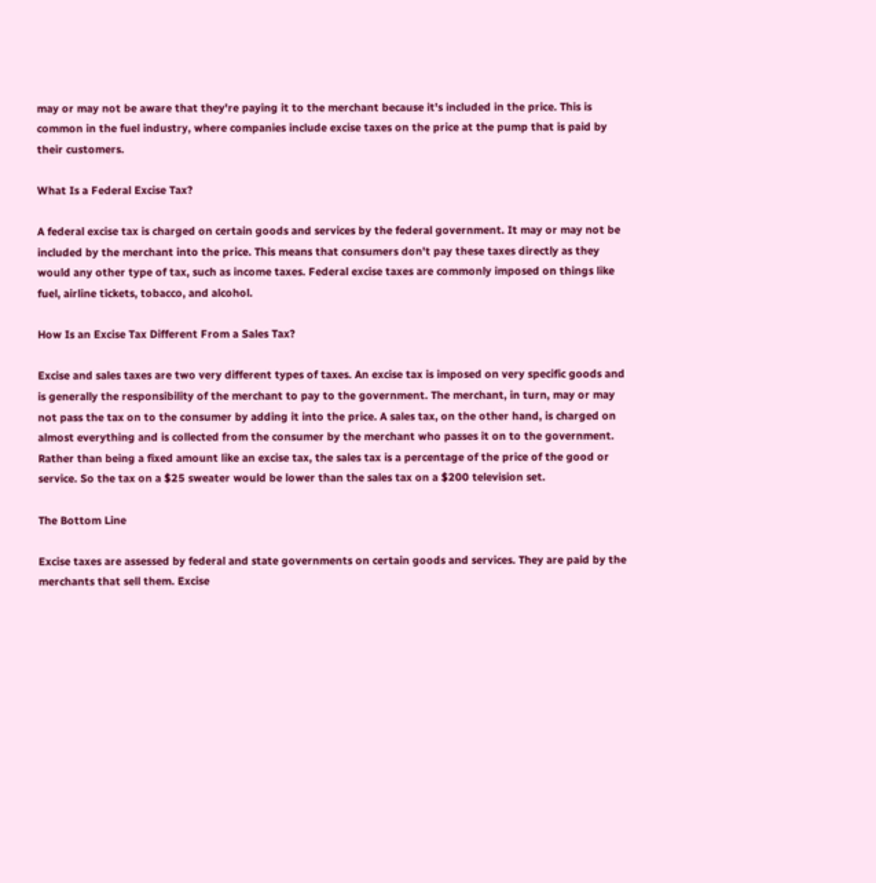may or may not be aware that they're paying it to the merchant because it's included in the price. This is common in the fuel industry, where companies include excise taxes on the price at the pump that is paid by their customers.

What Is a Federal Excise Tax?

A federal excise tax is charged on certain goods and services by the federal government. It may or may not be included by the merchant into the price. This means that consumers don't pay these taxes directly as they would any other type of tax, such as income taxes. Federal excise taxes are commonly imposed on things like fuel, airline tickets, tobacco, and alcohol.

How Is an Excise Tax Different From a Sales Tax?

Excise and sales taxes are two very different types of taxes. An excise tax is imposed on very specific goods and is generally the responsibility of the merchant to pay to the government. The merchant, in turn, may or may not pass the tax on to the consumer by adding it into the price. A sales tax, on the other hand, is charged on almost everything and is collected from the consumer by the merchant who passes it on to the government. Rather than being a fixed amount like an excise tax, the sales tax is a percentage of the price of the good or service. So the tax on a $25 sweater would be lower than the sales tax on a $200 television set.

The Bottom Line

Excise taxes are assessed by federal and state governments on certain goods and services. They are paid by the merchants that sell them. Excise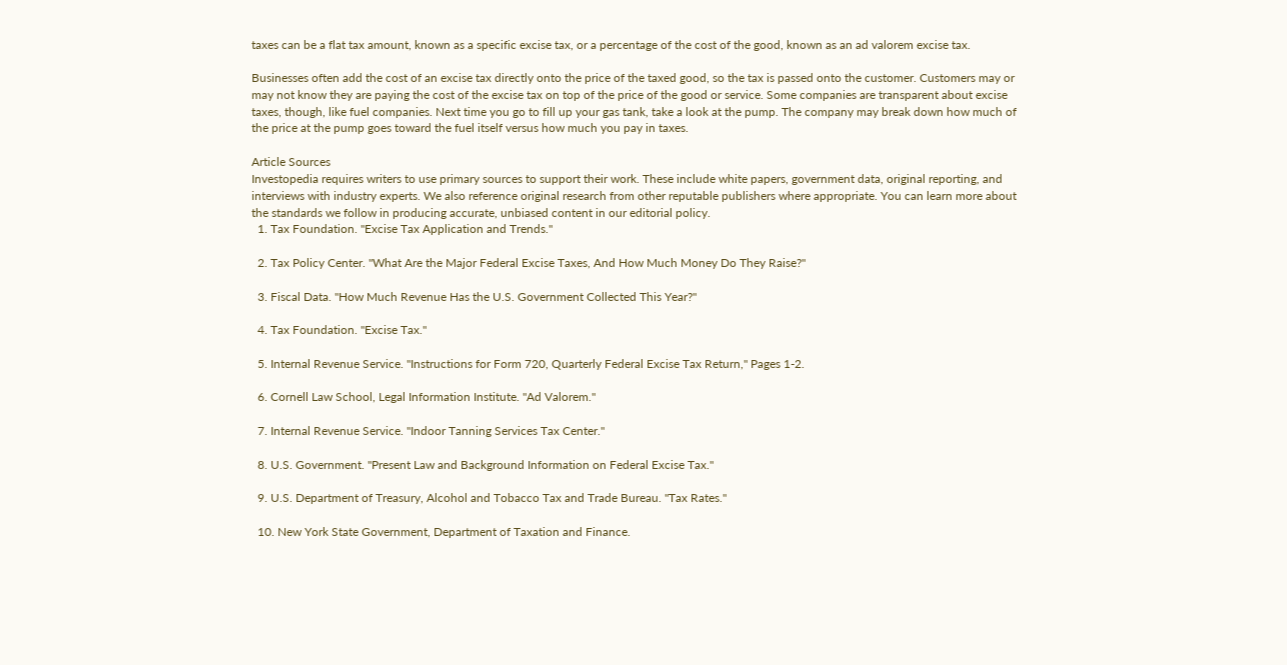taxes can be a flat tax amount, known as a specific excise tax, or a percentage of the cost of the good, known as an ad valorem excise tax.

Businesses often add the cost of an excise tax directly onto the price of the taxed good, so the tax is passed onto the customer. Customers may or may not know they are paying the cost of the excise tax on top of the price of the good or service. Some companies are transparent about excise taxes, though, like fuel companies. Next time you go to fill up your gas tank, take a look at the pump. The company may break down how much of the price at the pump goes toward the fuel itself versus how much you pay in taxes.

Article Sources
Investopedia requires writers to use primary sources to support their work. These include white papers, government data, original reporting, and interviews with industry experts. We also reference original research from other reputable publishers where appropriate. You can learn more about the standards we follow in producing accurate, unbiased content in our editorial policy.
  1. Tax Foundation. "Excise Tax Application and Trends."

  2. Tax Policy Center. "What Are the Major Federal Excise Taxes, And How Much Money Do They Raise?"

  3. Fiscal Data. "How Much Revenue Has the U.S. Government Collected This Year?"

  4. Tax Foundation. "Excise Tax."

  5. Internal Revenue Service. "Instructions for Form 720, Quarterly Federal Excise Tax Return," Pages 1-2.

  6. Cornell Law School, Legal Information Institute. "Ad Valorem."

  7. Internal Revenue Service. "Indoor Tanning Services Tax Center."

  8. U.S. Government. "Present Law and Background Information on Federal Excise Tax."

  9. U.S. Department of Treasury, Alcohol and Tobacco Tax and Trade Bureau. "Tax Rates."

  10. New York State Government, Department of Taxation and Finance.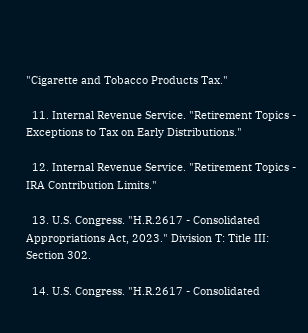"Cigarette and Tobacco Products Tax."

  11. Internal Revenue Service. "Retirement Topics - Exceptions to Tax on Early Distributions."

  12. Internal Revenue Service. "Retirement Topics - IRA Contribution Limits."

  13. U.S. Congress. "H.R.2617 - Consolidated Appropriations Act, 2023." Division T: Title III: Section 302.

  14. U.S. Congress. "H.R.2617 - Consolidated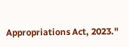Appropriations Act, 2023."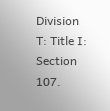Division T: Title I: Section 107.